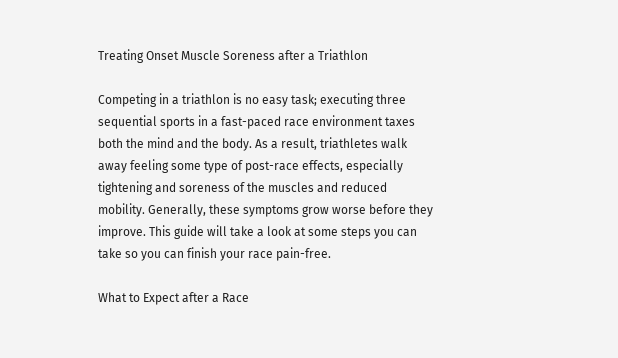Treating Onset Muscle Soreness after a Triathlon

Competing in a triathlon is no easy task; executing three sequential sports in a fast-paced race environment taxes both the mind and the body. As a result, triathletes walk away feeling some type of post-race effects, especially tightening and soreness of the muscles and reduced mobility. Generally, these symptoms grow worse before they improve. This guide will take a look at some steps you can take so you can finish your race pain-free.

What to Expect after a Race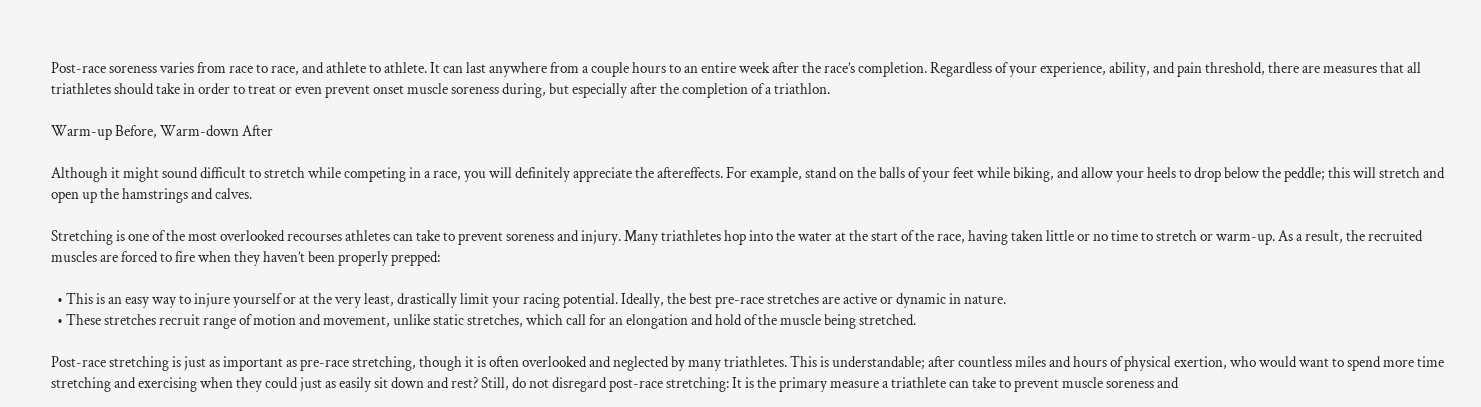Post-race soreness varies from race to race, and athlete to athlete. It can last anywhere from a couple hours to an entire week after the race’s completion. Regardless of your experience, ability, and pain threshold, there are measures that all triathletes should take in order to treat or even prevent onset muscle soreness during, but especially after the completion of a triathlon.

Warm-up Before, Warm-down After

Although it might sound difficult to stretch while competing in a race, you will definitely appreciate the aftereffects. For example, stand on the balls of your feet while biking, and allow your heels to drop below the peddle; this will stretch and open up the hamstrings and calves.

Stretching is one of the most overlooked recourses athletes can take to prevent soreness and injury. Many triathletes hop into the water at the start of the race, having taken little or no time to stretch or warm-up. As a result, the recruited muscles are forced to fire when they haven’t been properly prepped:

  • This is an easy way to injure yourself or at the very least, drastically limit your racing potential. Ideally, the best pre-race stretches are active or dynamic in nature.
  • These stretches recruit range of motion and movement, unlike static stretches, which call for an elongation and hold of the muscle being stretched.

Post-race stretching is just as important as pre-race stretching, though it is often overlooked and neglected by many triathletes. This is understandable; after countless miles and hours of physical exertion, who would want to spend more time stretching and exercising when they could just as easily sit down and rest? Still, do not disregard post-race stretching: It is the primary measure a triathlete can take to prevent muscle soreness and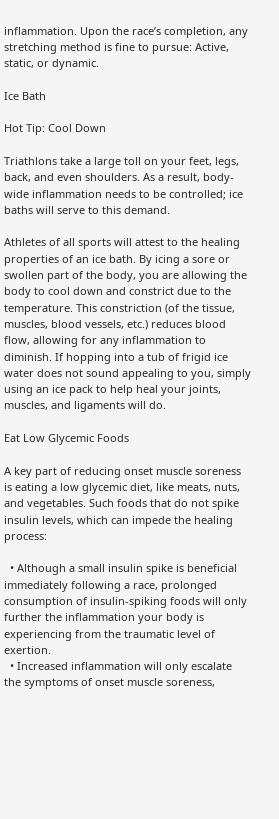inflammation. Upon the race’s completion, any stretching method is fine to pursue: Active, static, or dynamic.

Ice Bath

Hot Tip: Cool Down

Triathlons take a large toll on your feet, legs, back, and even shoulders. As a result, body-wide inflammation needs to be controlled; ice baths will serve to this demand.

Athletes of all sports will attest to the healing properties of an ice bath. By icing a sore or swollen part of the body, you are allowing the body to cool down and constrict due to the temperature. This constriction (of the tissue, muscles, blood vessels, etc.) reduces blood flow, allowing for any inflammation to diminish. If hopping into a tub of frigid ice water does not sound appealing to you, simply using an ice pack to help heal your joints, muscles, and ligaments will do.

Eat Low Glycemic Foods

A key part of reducing onset muscle soreness is eating a low glycemic diet, like meats, nuts, and vegetables. Such foods that do not spike insulin levels, which can impede the healing process:

  • Although a small insulin spike is beneficial immediately following a race, prolonged consumption of insulin-spiking foods will only further the inflammation your body is experiencing from the traumatic level of exertion.
  • Increased inflammation will only escalate the symptoms of onset muscle soreness,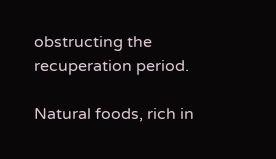obstructing the recuperation period.

Natural foods, rich in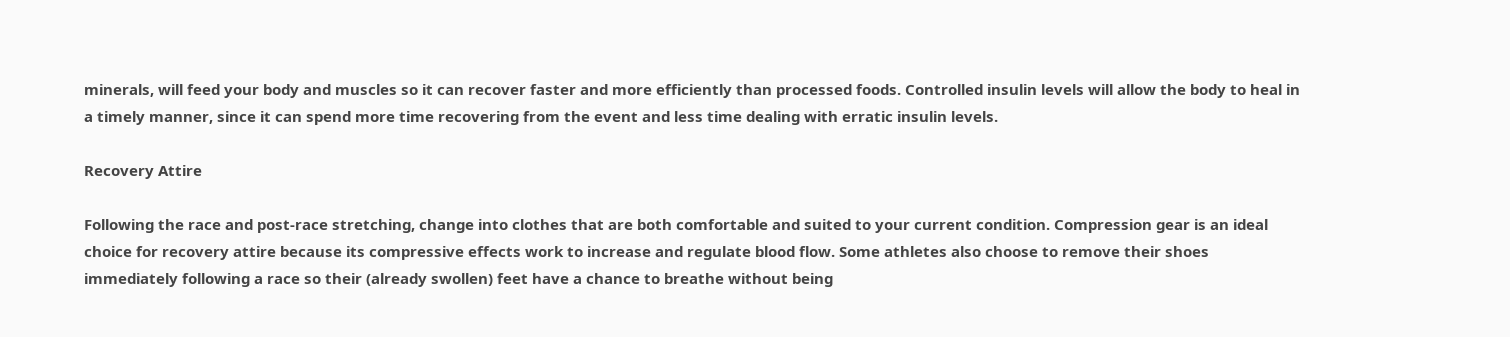minerals, will feed your body and muscles so it can recover faster and more efficiently than processed foods. Controlled insulin levels will allow the body to heal in a timely manner, since it can spend more time recovering from the event and less time dealing with erratic insulin levels.

Recovery Attire

Following the race and post-race stretching, change into clothes that are both comfortable and suited to your current condition. Compression gear is an ideal choice for recovery attire because its compressive effects work to increase and regulate blood flow. Some athletes also choose to remove their shoes immediately following a race so their (already swollen) feet have a chance to breathe without being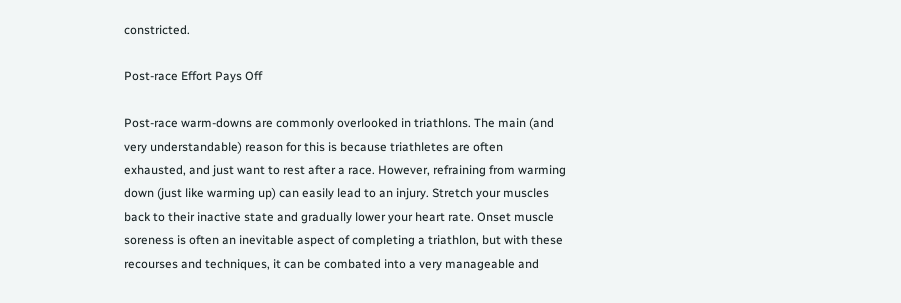constricted.

Post-race Effort Pays Off

Post-race warm-downs are commonly overlooked in triathlons. The main (and very understandable) reason for this is because triathletes are often exhausted, and just want to rest after a race. However, refraining from warming down (just like warming up) can easily lead to an injury. Stretch your muscles back to their inactive state and gradually lower your heart rate. Onset muscle soreness is often an inevitable aspect of completing a triathlon, but with these recourses and techniques, it can be combated into a very manageable and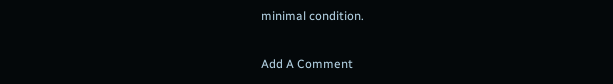minimal condition.

Add A Comment